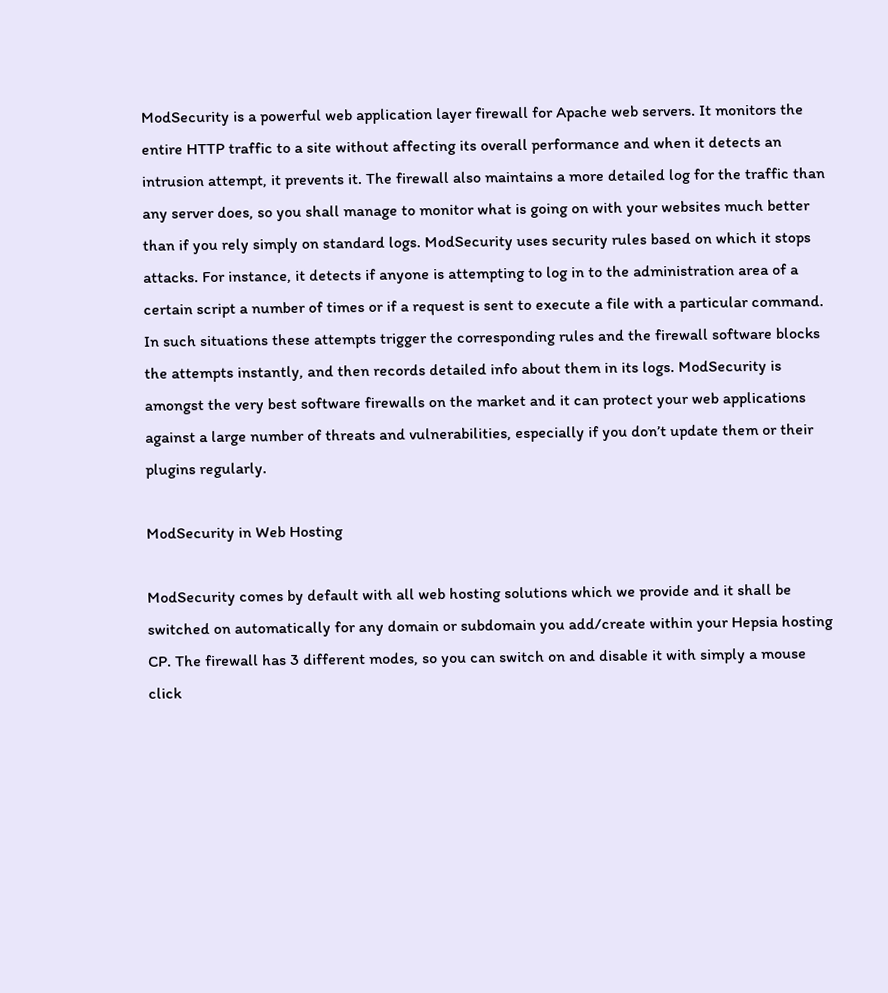ModSecurity is a powerful web application layer firewall for Apache web servers. It monitors the entire HTTP traffic to a site without affecting its overall performance and when it detects an intrusion attempt, it prevents it. The firewall also maintains a more detailed log for the traffic than any server does, so you shall manage to monitor what is going on with your websites much better than if you rely simply on standard logs. ModSecurity uses security rules based on which it stops attacks. For instance, it detects if anyone is attempting to log in to the administration area of a certain script a number of times or if a request is sent to execute a file with a particular command. In such situations these attempts trigger the corresponding rules and the firewall software blocks the attempts instantly, and then records detailed info about them in its logs. ModSecurity is amongst the very best software firewalls on the market and it can protect your web applications against a large number of threats and vulnerabilities, especially if you don’t update them or their plugins regularly.

ModSecurity in Web Hosting

ModSecurity comes by default with all web hosting solutions which we provide and it shall be switched on automatically for any domain or subdomain you add/create within your Hepsia hosting CP. The firewall has 3 different modes, so you can switch on and disable it with simply a mouse click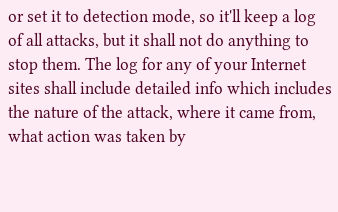or set it to detection mode, so it'll keep a log of all attacks, but it shall not do anything to stop them. The log for any of your Internet sites shall include detailed info which includes the nature of the attack, where it came from, what action was taken by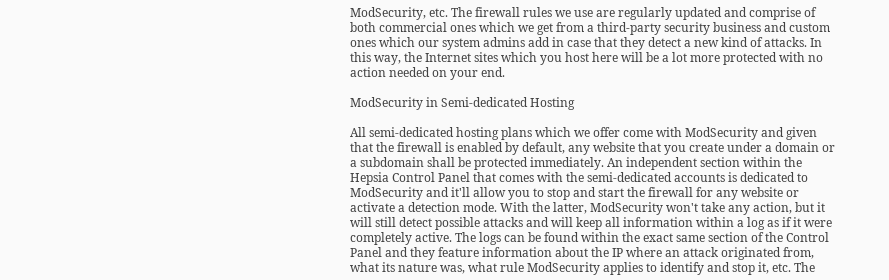ModSecurity, etc. The firewall rules we use are regularly updated and comprise of both commercial ones which we get from a third-party security business and custom ones which our system admins add in case that they detect a new kind of attacks. In this way, the Internet sites which you host here will be a lot more protected with no action needed on your end.

ModSecurity in Semi-dedicated Hosting

All semi-dedicated hosting plans which we offer come with ModSecurity and given that the firewall is enabled by default, any website that you create under a domain or a subdomain shall be protected immediately. An independent section within the Hepsia Control Panel that comes with the semi-dedicated accounts is dedicated to ModSecurity and it'll allow you to stop and start the firewall for any website or activate a detection mode. With the latter, ModSecurity won't take any action, but it will still detect possible attacks and will keep all information within a log as if it were completely active. The logs can be found within the exact same section of the Control Panel and they feature information about the IP where an attack originated from, what its nature was, what rule ModSecurity applies to identify and stop it, etc. The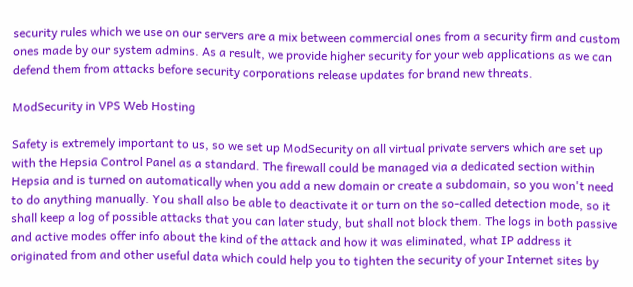security rules which we use on our servers are a mix between commercial ones from a security firm and custom ones made by our system admins. As a result, we provide higher security for your web applications as we can defend them from attacks before security corporations release updates for brand new threats.

ModSecurity in VPS Web Hosting

Safety is extremely important to us, so we set up ModSecurity on all virtual private servers which are set up with the Hepsia Control Panel as a standard. The firewall could be managed via a dedicated section within Hepsia and is turned on automatically when you add a new domain or create a subdomain, so you won't need to do anything manually. You shall also be able to deactivate it or turn on the so-called detection mode, so it shall keep a log of possible attacks that you can later study, but shall not block them. The logs in both passive and active modes offer info about the kind of the attack and how it was eliminated, what IP address it originated from and other useful data which could help you to tighten the security of your Internet sites by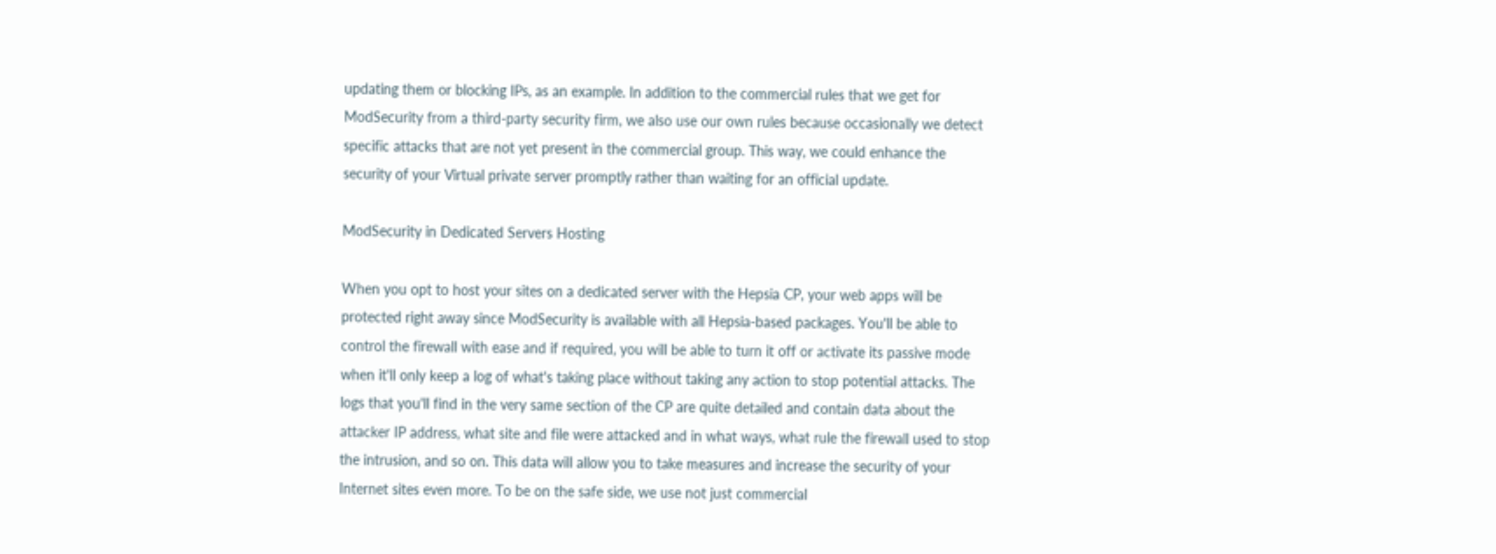updating them or blocking IPs, as an example. In addition to the commercial rules that we get for ModSecurity from a third-party security firm, we also use our own rules because occasionally we detect specific attacks that are not yet present in the commercial group. This way, we could enhance the security of your Virtual private server promptly rather than waiting for an official update.

ModSecurity in Dedicated Servers Hosting

When you opt to host your sites on a dedicated server with the Hepsia CP, your web apps will be protected right away since ModSecurity is available with all Hepsia-based packages. You'll be able to control the firewall with ease and if required, you will be able to turn it off or activate its passive mode when it'll only keep a log of what's taking place without taking any action to stop potential attacks. The logs that you'll find in the very same section of the CP are quite detailed and contain data about the attacker IP address, what site and file were attacked and in what ways, what rule the firewall used to stop the intrusion, and so on. This data will allow you to take measures and increase the security of your Internet sites even more. To be on the safe side, we use not just commercial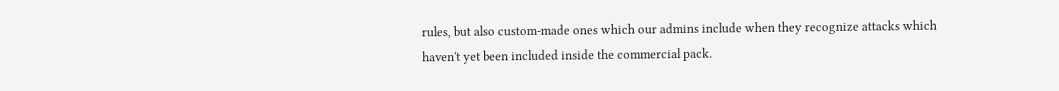rules, but also custom-made ones which our admins include when they recognize attacks which haven't yet been included inside the commercial pack.